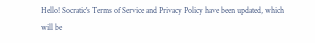Hello! Socratic's Terms of Service and Privacy Policy have been updated, which will be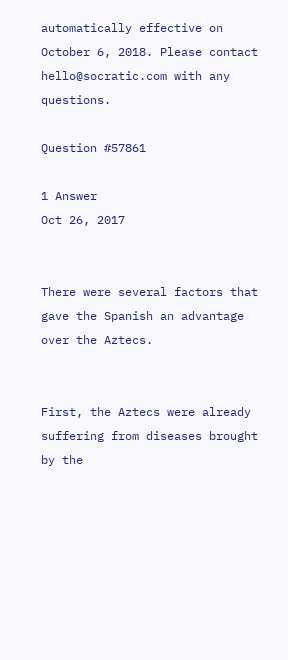automatically effective on October 6, 2018. Please contact hello@socratic.com with any questions.

Question #57861

1 Answer
Oct 26, 2017


There were several factors that gave the Spanish an advantage over the Aztecs.


First, the Aztecs were already suffering from diseases brought by the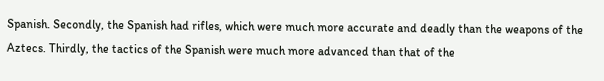Spanish. Secondly, the Spanish had rifles, which were much more accurate and deadly than the weapons of the Aztecs. Thirdly, the tactics of the Spanish were much more advanced than that of the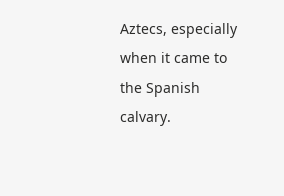Aztecs, especially when it came to the Spanish calvary.